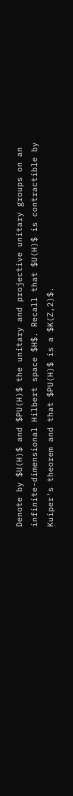Denote by $U(H)$ and $PU(H)$ the unitary and projective unitary groups on an infinite-dimensional Hilbert space $H$. Recall that $U(H)$ is contractible by Kuiper's theorem and that $PU(H)$ is a $K(Z,2)$.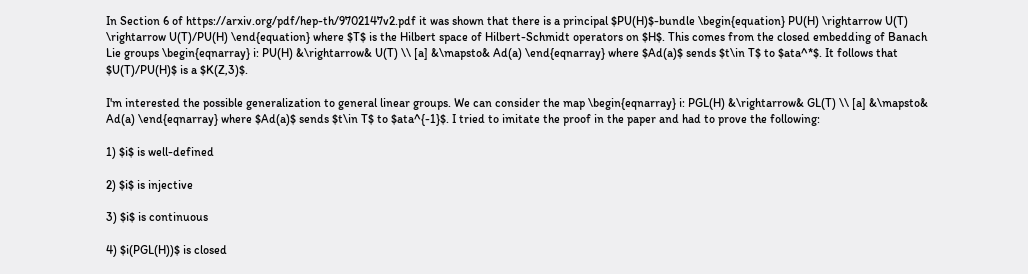In Section 6 of https://arxiv.org/pdf/hep-th/9702147v2.pdf it was shown that there is a principal $PU(H)$-bundle \begin{equation} PU(H) \rightarrow U(T) \rightarrow U(T)/PU(H) \end{equation} where $T$ is the Hilbert space of Hilbert-Schmidt operators on $H$. This comes from the closed embedding of Banach Lie groups \begin{eqnarray} i: PU(H) &\rightarrow& U(T) \\ [a] &\mapsto& Ad(a) \end{eqnarray} where $Ad(a)$ sends $t\in T$ to $ata^*$. It follows that $U(T)/PU(H)$ is a $K(Z,3)$.

I'm interested the possible generalization to general linear groups. We can consider the map \begin{eqnarray} i: PGL(H) &\rightarrow& GL(T) \\ [a] &\mapsto& Ad(a) \end{eqnarray} where $Ad(a)$ sends $t\in T$ to $ata^{-1}$. I tried to imitate the proof in the paper and had to prove the following:

1) $i$ is well-defined

2) $i$ is injective

3) $i$ is continuous

4) $i(PGL(H))$ is closed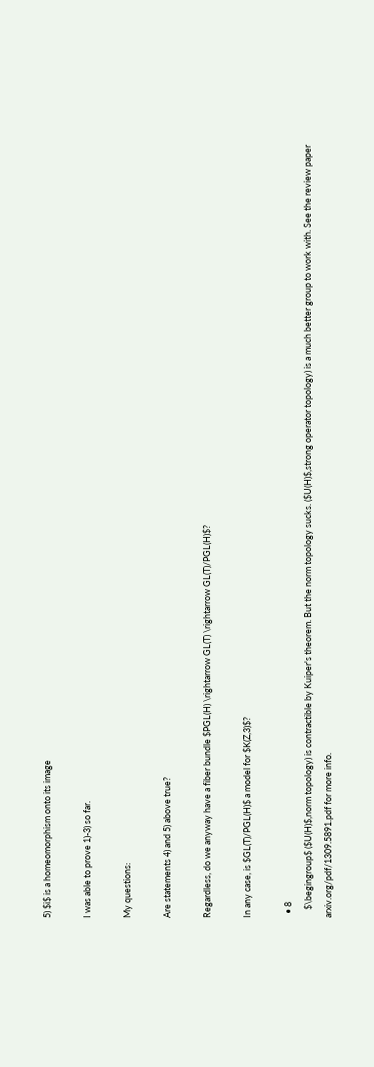5) $i$ is a homeomorphism onto its image

I was able to prove 1)-3) so far.

My questions:

Are statements 4) and 5) above true?

Regardless, do we anyway have a fiber bundle $PGL(H) \rightarrow GL(T) \rightarrow GL(T)/PGL(H)$?

In any case, is $GL(T)/PGL(H)$ a model for $K(Z,3)$?

  • 8
    $\begingroup$ ($U(H)$,norm topology) is contractible by Kuiper's theorem. But the norm topology sucks. ($U(H)$,strong operator topology) is a much better group to work with. See the review paper arxiv.org/pdf/1309.5891.pdf for more info.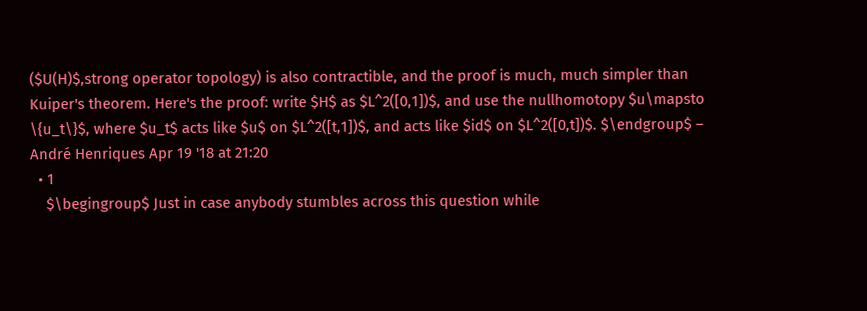($U(H)$,strong operator topology) is also contractible, and the proof is much, much simpler than Kuiper's theorem. Here's the proof: write $H$ as $L^2([0,1])$, and use the nullhomotopy $u\mapsto \{u_t\}$, where $u_t$ acts like $u$ on $L^2([t,1])$, and acts like $id$ on $L^2([0,t])$. $\endgroup$ – André Henriques Apr 19 '18 at 21:20
  • 1
    $\begingroup$ Just in case anybody stumbles across this question while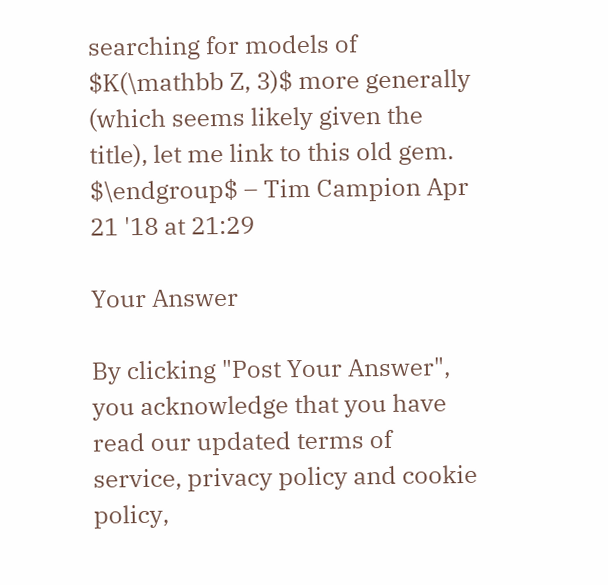searching for models of $K(\mathbb Z, 3)$ more generally (which seems likely given the title), let me link to this old gem. $\endgroup$ – Tim Campion Apr 21 '18 at 21:29

Your Answer

By clicking "Post Your Answer", you acknowledge that you have read our updated terms of service, privacy policy and cookie policy,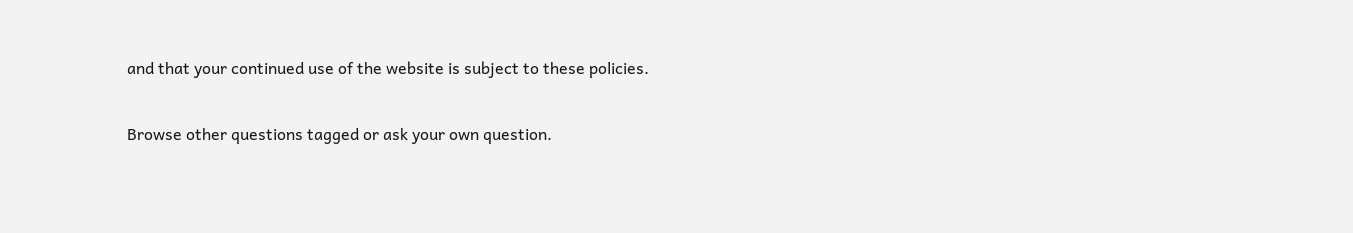and that your continued use of the website is subject to these policies.

Browse other questions tagged or ask your own question.